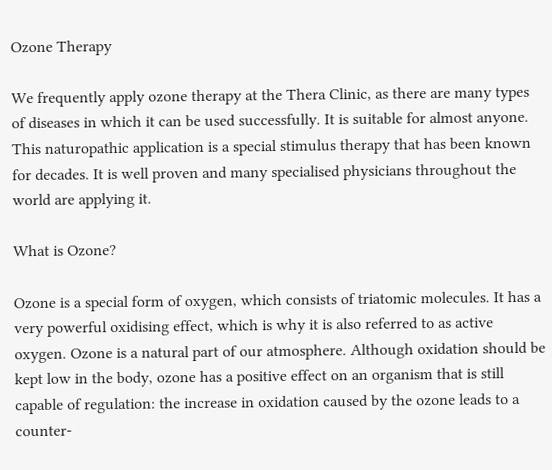Ozone Therapy

We frequently apply ozone therapy at the Thera Clinic, as there are many types of diseases in which it can be used successfully. It is suitable for almost anyone. This naturopathic application is a special stimulus therapy that has been known for decades. It is well proven and many specialised physicians throughout the world are applying it.

What is Ozone?

Ozone is a special form of oxygen, which consists of triatomic molecules. It has a very powerful oxidising effect, which is why it is also referred to as active oxygen. Ozone is a natural part of our atmosphere. Although oxidation should be kept low in the body, ozone has a positive effect on an organism that is still capable of regulation: the increase in oxidation caused by the ozone leads to a counter-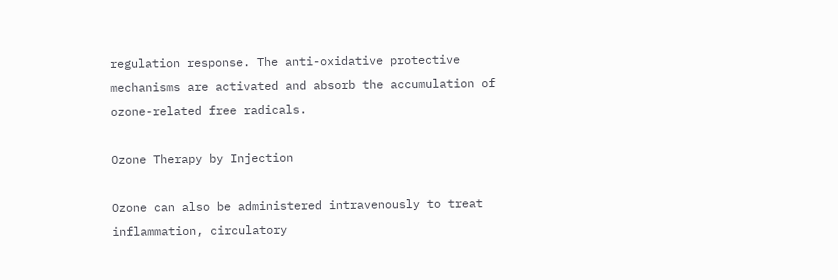regulation response. The anti-oxidative protective mechanisms are activated and absorb the accumulation of ozone-related free radicals.

Ozone Therapy by Injection

Ozone can also be administered intravenously to treat inflammation, circulatory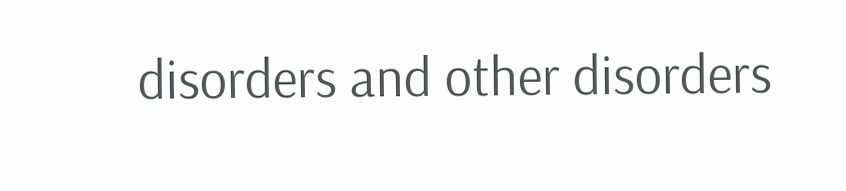disorders and other disorders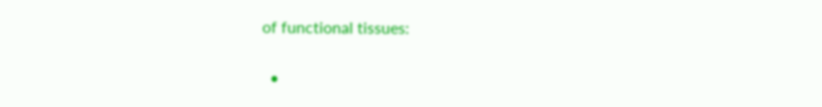of functional tissues:

  •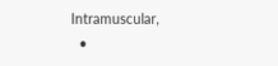Intramuscular,
  •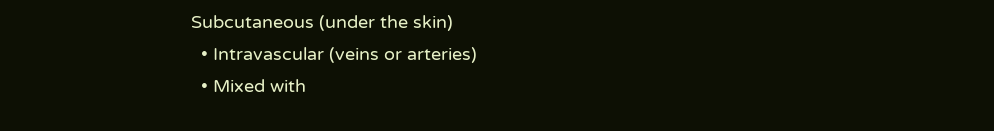Subcutaneous (under the skin)
  • Intravascular (veins or arteries)
  • Mixed with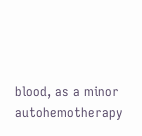blood, as a minor autohemotherapy